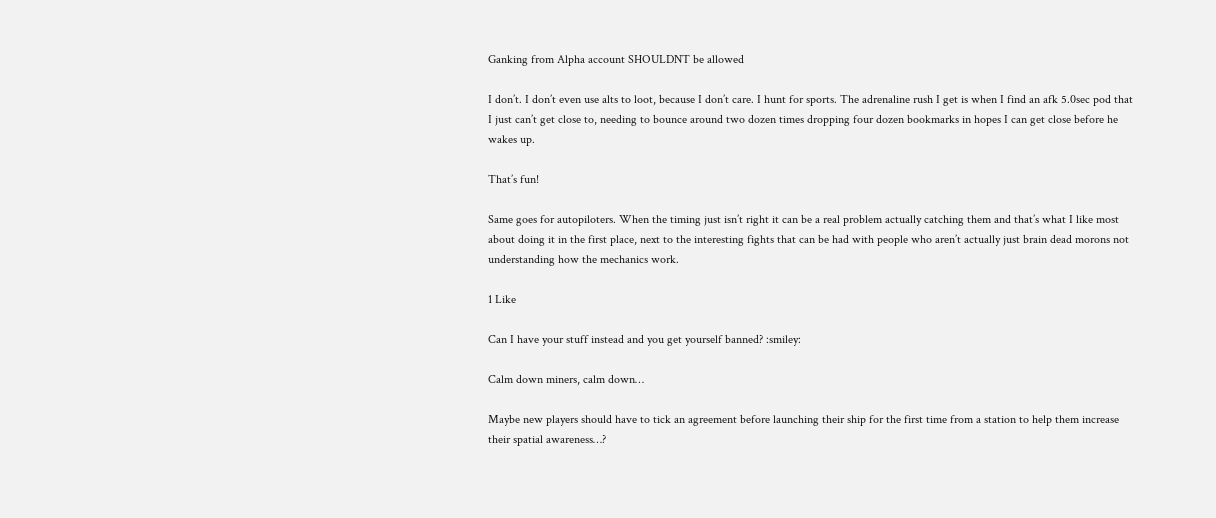Ganking from Alpha account SHOULDNT be allowed

I don’t. I don’t even use alts to loot, because I don’t care. I hunt for sports. The adrenaline rush I get is when I find an afk 5.0sec pod that I just can’t get close to, needing to bounce around two dozen times dropping four dozen bookmarks in hopes I can get close before he wakes up.

That’s fun!

Same goes for autopiloters. When the timing just isn’t right it can be a real problem actually catching them and that’s what I like most about doing it in the first place, next to the interesting fights that can be had with people who aren’t actually just brain dead morons not understanding how the mechanics work.

1 Like

Can I have your stuff instead and you get yourself banned? :smiley:

Calm down miners, calm down…

Maybe new players should have to tick an agreement before launching their ship for the first time from a station to help them increase their spatial awareness…?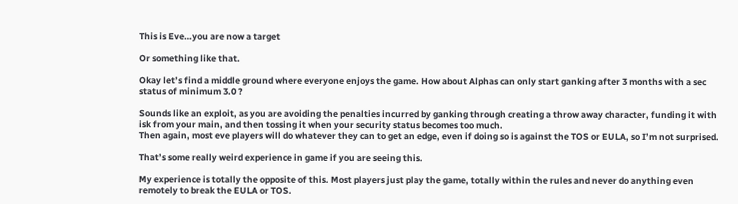This is Eve…you are now a target

Or something like that.

Okay let’s find a middle ground where everyone enjoys the game. How about Alphas can only start ganking after 3 months with a sec status of minimum 3.0 ?

Sounds like an exploit, as you are avoiding the penalties incurred by ganking through creating a throw away character, funding it with isk from your main, and then tossing it when your security status becomes too much.
Then again, most eve players will do whatever they can to get an edge, even if doing so is against the TOS or EULA, so I’m not surprised.

That’s some really weird experience in game if you are seeing this.

My experience is totally the opposite of this. Most players just play the game, totally within the rules and never do anything even remotely to break the EULA or TOS.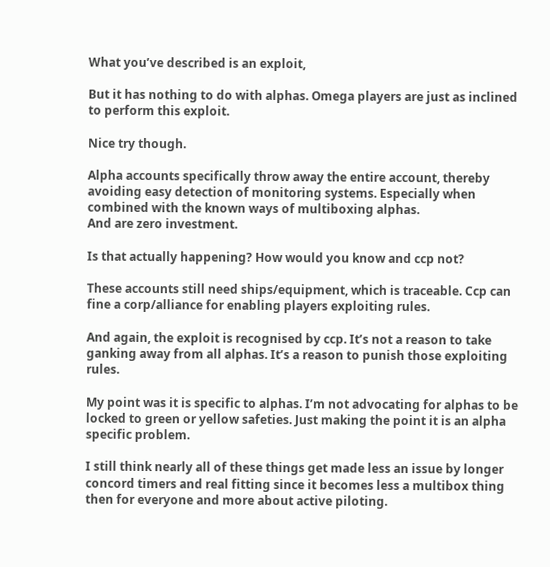What you’ve described is an exploit,

But it has nothing to do with alphas. Omega players are just as inclined to perform this exploit.

Nice try though.

Alpha accounts specifically throw away the entire account, thereby avoiding easy detection of monitoring systems. Especially when combined with the known ways of multiboxing alphas.
And are zero investment.

Is that actually happening? How would you know and ccp not?

These accounts still need ships/equipment, which is traceable. Ccp can fine a corp/alliance for enabling players exploiting rules.

And again, the exploit is recognised by ccp. It’s not a reason to take ganking away from all alphas. It’s a reason to punish those exploiting rules.

My point was it is specific to alphas. I’m not advocating for alphas to be locked to green or yellow safeties. Just making the point it is an alpha specific problem.

I still think nearly all of these things get made less an issue by longer concord timers and real fitting since it becomes less a multibox thing then for everyone and more about active piloting.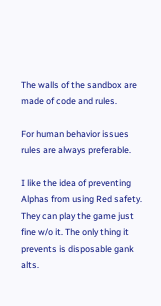The walls of the sandbox are made of code and rules.

For human behavior issues rules are always preferable.

I like the idea of preventing Alphas from using Red safety. They can play the game just fine w/o it. The only thing it prevents is disposable gank alts.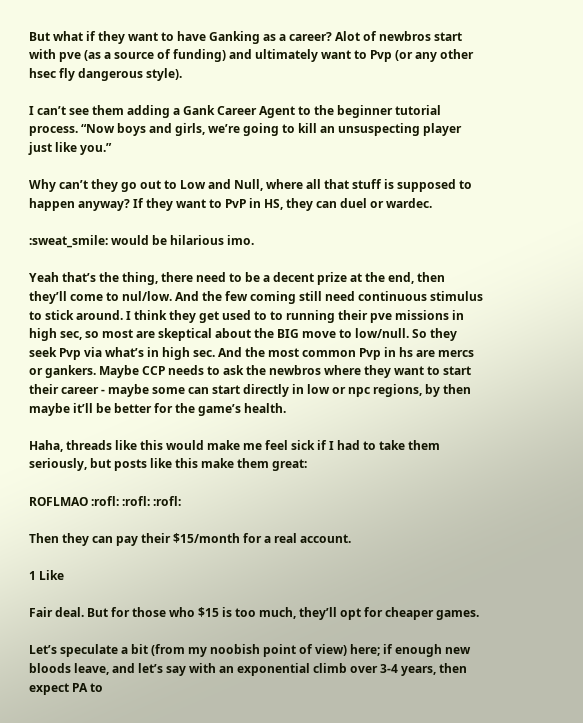But what if they want to have Ganking as a career? Alot of newbros start with pve (as a source of funding) and ultimately want to Pvp (or any other hsec fly dangerous style).

I can’t see them adding a Gank Career Agent to the beginner tutorial process. “Now boys and girls, we’re going to kill an unsuspecting player just like you.”

Why can’t they go out to Low and Null, where all that stuff is supposed to happen anyway? If they want to PvP in HS, they can duel or wardec.

:sweat_smile: would be hilarious imo.

Yeah that’s the thing, there need to be a decent prize at the end, then they’ll come to nul/low. And the few coming still need continuous stimulus to stick around. I think they get used to to running their pve missions in high sec, so most are skeptical about the BIG move to low/null. So they seek Pvp via what’s in high sec. And the most common Pvp in hs are mercs or gankers. Maybe CCP needs to ask the newbros where they want to start their career - maybe some can start directly in low or npc regions, by then maybe it’ll be better for the game’s health.

Haha, threads like this would make me feel sick if I had to take them seriously, but posts like this make them great:

ROFLMAO :rofl: :rofl: :rofl:

Then they can pay their $15/month for a real account.

1 Like

Fair deal. But for those who $15 is too much, they’ll opt for cheaper games.

Let’s speculate a bit (from my noobish point of view) here; if enough new bloods leave, and let’s say with an exponential climb over 3-4 years, then expect PA to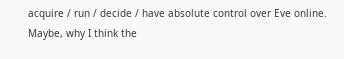acquire / run / decide / have absolute control over Eve online. Maybe, why I think the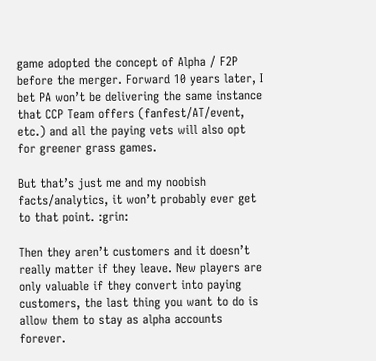game adopted the concept of Alpha / F2P before the merger. Forward 10 years later, I bet PA won’t be delivering the same instance that CCP Team offers (fanfest/AT/event, etc.) and all the paying vets will also opt for greener grass games.

But that’s just me and my noobish facts/analytics, it won’t probably ever get to that point. :grin:

Then they aren’t customers and it doesn’t really matter if they leave. New players are only valuable if they convert into paying customers, the last thing you want to do is allow them to stay as alpha accounts forever.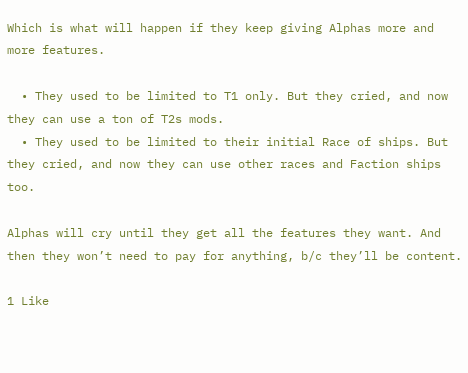Which is what will happen if they keep giving Alphas more and more features.

  • They used to be limited to T1 only. But they cried, and now they can use a ton of T2s mods.
  • They used to be limited to their initial Race of ships. But they cried, and now they can use other races and Faction ships too.

Alphas will cry until they get all the features they want. And then they won’t need to pay for anything, b/c they’ll be content.

1 Like